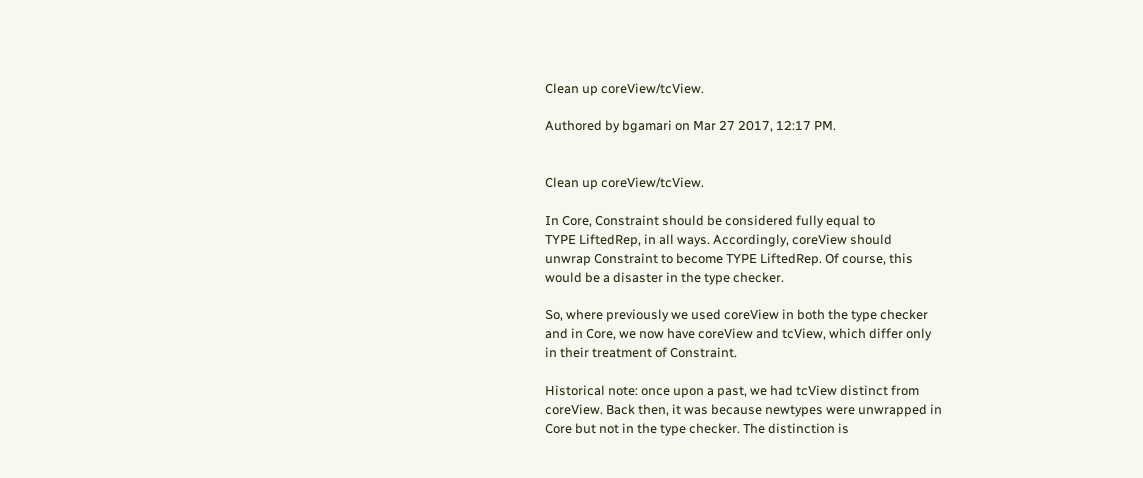Clean up coreView/tcView.

Authored by bgamari on Mar 27 2017, 12:17 PM.


Clean up coreView/tcView.

In Core, Constraint should be considered fully equal to
TYPE LiftedRep, in all ways. Accordingly, coreView should
unwrap Constraint to become TYPE LiftedRep. Of course, this
would be a disaster in the type checker.

So, where previously we used coreView in both the type checker
and in Core, we now have coreView and tcView, which differ only
in their treatment of Constraint.

Historical note: once upon a past, we had tcView distinct from
coreView. Back then, it was because newtypes were unwrapped in
Core but not in the type checker. The distinction is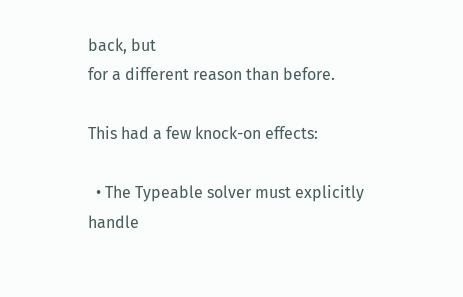back, but
for a different reason than before.

This had a few knock-on effects:

  • The Typeable solver must explicitly handle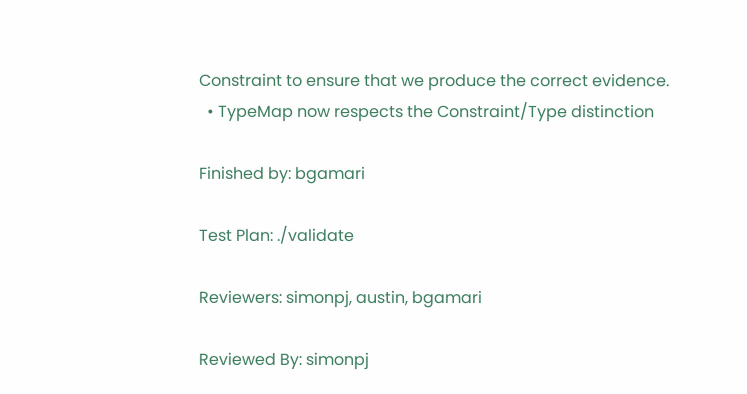Constraint to ensure that we produce the correct evidence.
  • TypeMap now respects the Constraint/Type distinction

Finished by: bgamari

Test Plan: ./validate

Reviewers: simonpj, austin, bgamari

Reviewed By: simonpj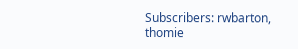Subscribers: rwbarton, thomie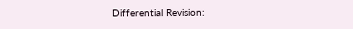Differential Revision: